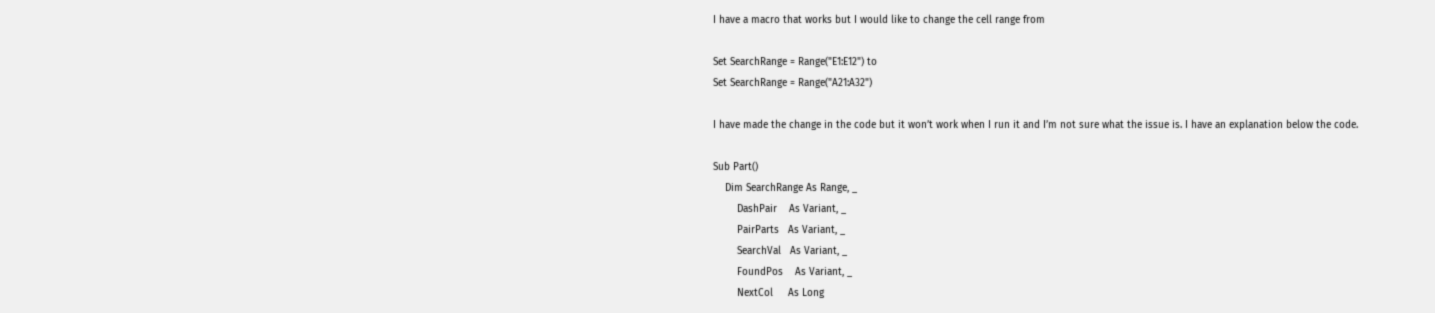I have a macro that works but I would like to change the cell range from

Set SearchRange = Range("E1:E12") to
Set SearchRange = Range("A21:A32")

I have made the change in the code but it won’t work when I run it and I’m not sure what the issue is. I have an explanation below the code.

Sub Part()
    Dim SearchRange As Range, _
        DashPair    As Variant, _
        PairParts   As Variant, _
        SearchVal   As Variant, _
        FoundPos    As Variant, _
        NextCol     As Long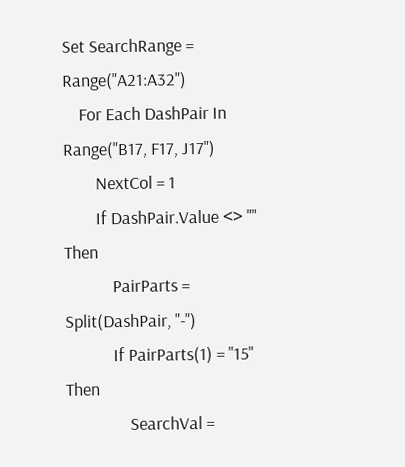Set SearchRange = Range("A21:A32")
    For Each DashPair In Range("B17, F17, J17")
        NextCol = 1
        If DashPair.Value <> "" Then
            PairParts = Split(DashPair, "-")
            If PairParts(1) = "15" Then
                SearchVal =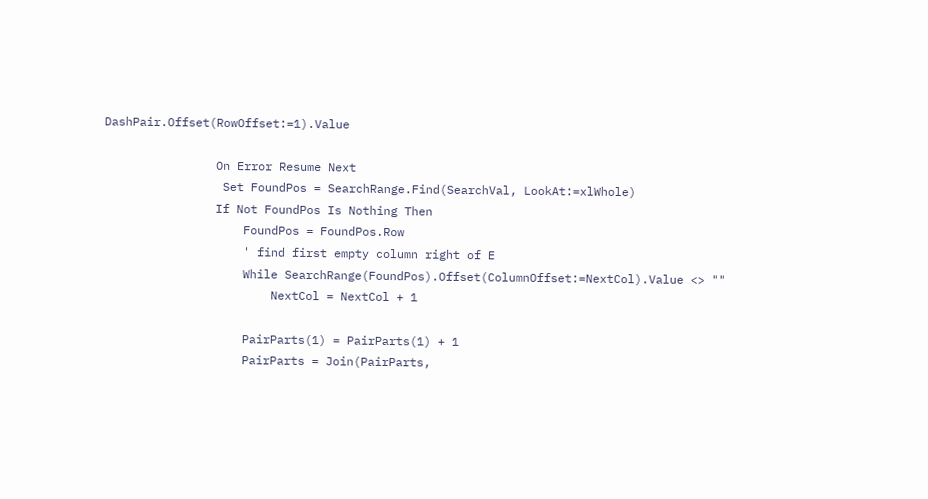DashPair.Offset(RowOffset:=1).Value

                On Error Resume Next
                 Set FoundPos = SearchRange.Find(SearchVal, LookAt:=xlWhole)
                If Not FoundPos Is Nothing Then
                    FoundPos = FoundPos.Row
                    ' find first empty column right of E
                    While SearchRange(FoundPos).Offset(ColumnOffset:=NextCol).Value <> ""
                        NextCol = NextCol + 1

                    PairParts(1) = PairParts(1) + 1
                    PairParts = Join(PairParts,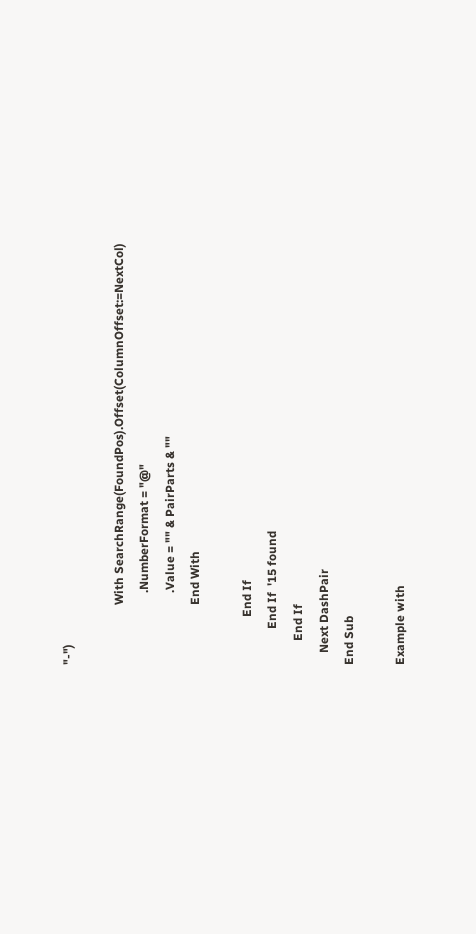"-")

                    With SearchRange(FoundPos).Offset(ColumnOffset:=NextCol)
                        .NumberFormat = "@"
                        .Value = "" & PairParts & ""
                    End With

                End If
            End If  '15 found
        End If
    Next DashPair
End Sub

Example with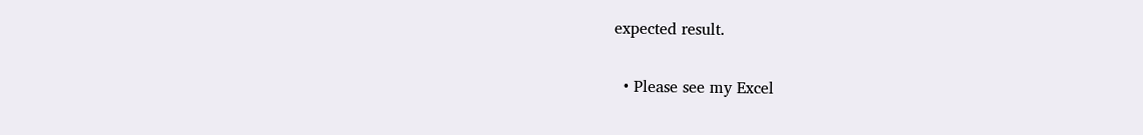expected result.

  • Please see my Excel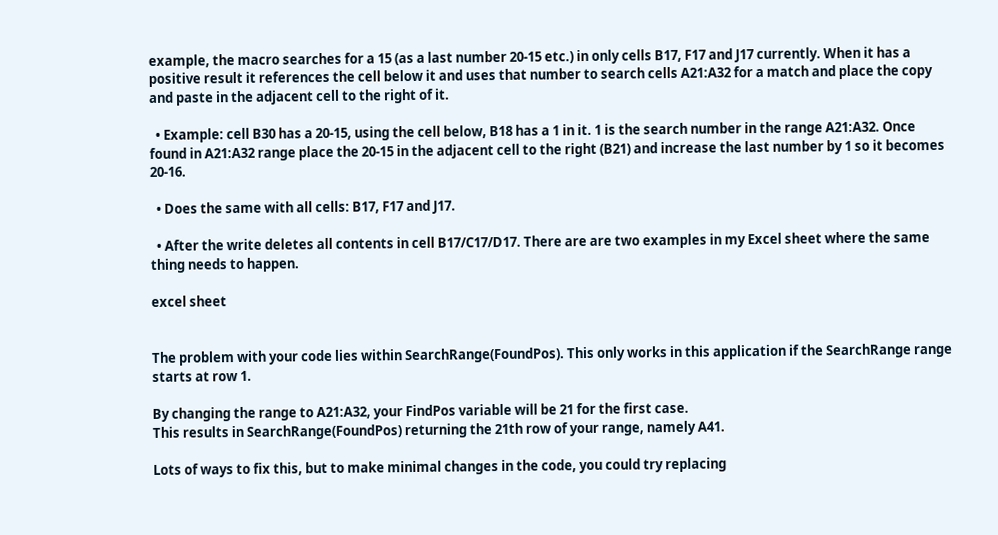example, the macro searches for a 15 (as a last number 20-15 etc.) in only cells B17, F17 and J17 currently. When it has a positive result it references the cell below it and uses that number to search cells A21:A32 for a match and place the copy and paste in the adjacent cell to the right of it.

  • Example: cell B30 has a 20-15, using the cell below, B18 has a 1 in it. 1 is the search number in the range A21:A32. Once found in A21:A32 range place the 20-15 in the adjacent cell to the right (B21) and increase the last number by 1 so it becomes 20-16.

  • Does the same with all cells: B17, F17 and J17.

  • After the write deletes all contents in cell B17/C17/D17. There are are two examples in my Excel sheet where the same thing needs to happen.

excel sheet


The problem with your code lies within SearchRange(FoundPos). This only works in this application if the SearchRange range starts at row 1.

By changing the range to A21:A32, your FindPos variable will be 21 for the first case.
This results in SearchRange(FoundPos) returning the 21th row of your range, namely A41.

Lots of ways to fix this, but to make minimal changes in the code, you could try replacing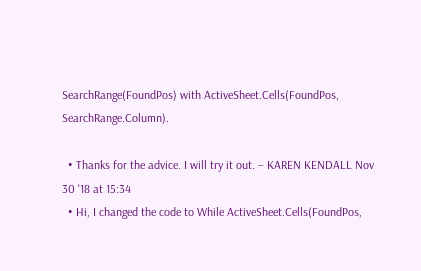SearchRange(FoundPos) with ActiveSheet.Cells(FoundPos, SearchRange.Column).

  • Thanks for the advice. I will try it out. – KAREN KENDALL Nov 30 '18 at 15:34
  • Hi, I changed the code to While ActiveSheet.Cells(FoundPos,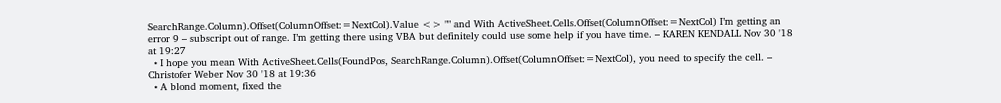SearchRange.Column).Offset(ColumnOffset:=NextCol).Value <> "" and With ActiveSheet.Cells.Offset(ColumnOffset:=NextCol) I’m getting an error 9 – subscript out of range. I’m getting there using VBA but definitely could use some help if you have time. – KAREN KENDALL Nov 30 '18 at 19:27
  • I hope you mean With ActiveSheet.Cells(FoundPos, SearchRange.Column).Offset(ColumnOffset:=NextCol), you need to specify the cell. – Christofer Weber Nov 30 '18 at 19:36
  • A blond moment, fixed the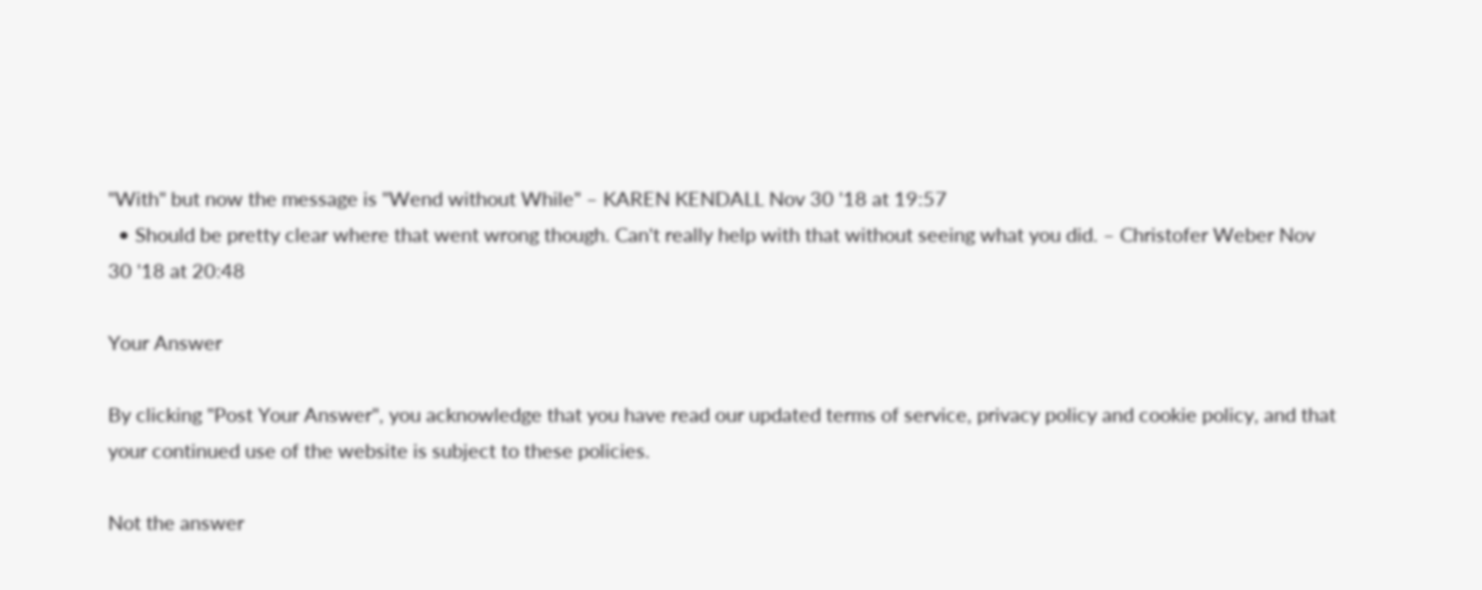"With" but now the message is "Wend without While" – KAREN KENDALL Nov 30 '18 at 19:57
  • Should be pretty clear where that went wrong though. Can't really help with that without seeing what you did. – Christofer Weber Nov 30 '18 at 20:48

Your Answer

By clicking "Post Your Answer", you acknowledge that you have read our updated terms of service, privacy policy and cookie policy, and that your continued use of the website is subject to these policies.

Not the answer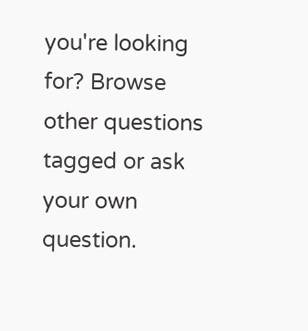you're looking for? Browse other questions tagged or ask your own question.